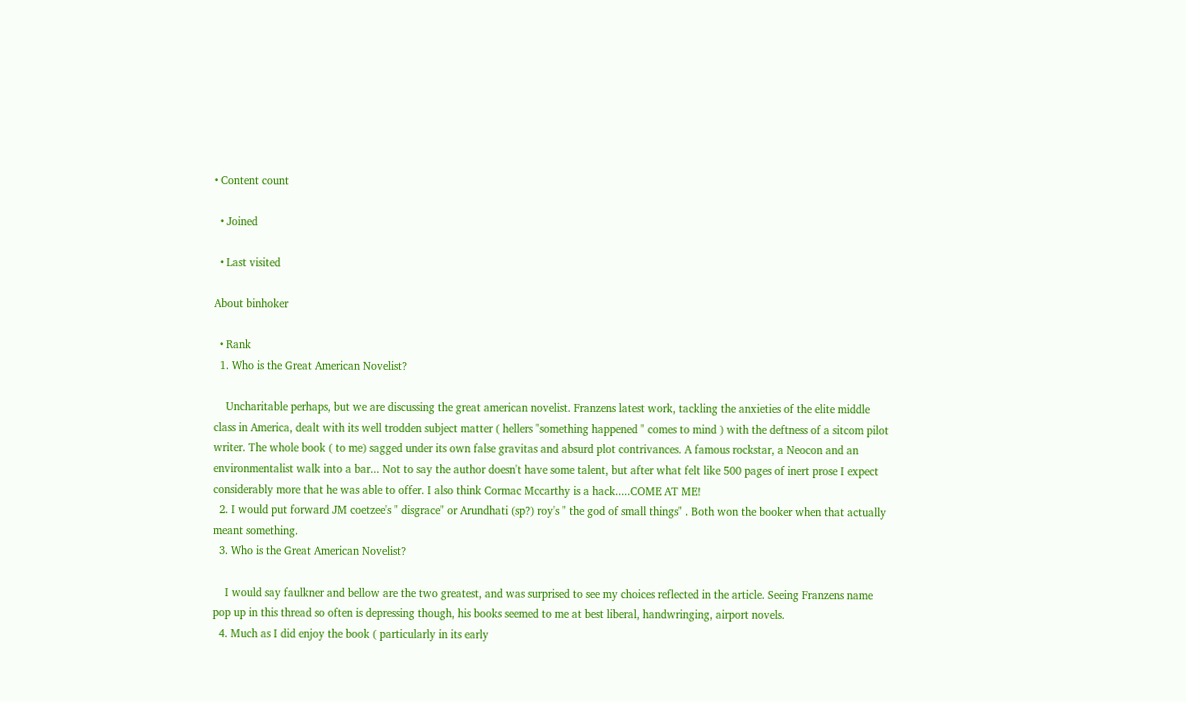• Content count

  • Joined

  • Last visited

About binhoker

  • Rank
  1. Who is the Great American Novelist?

    Uncharitable perhaps, but we are discussing the great american novelist. Franzens latest work, tackling the anxieties of the elite middle class in America, dealt with its well trodden subject matter ( hellers "something happened " comes to mind ) with the deftness of a sitcom pilot writer. The whole book ( to me) sagged under its own false gravitas and absurd plot contrivances. A famous rockstar, a Neocon and an environmentalist walk into a bar... Not to say the author doesn't have some talent, but after what felt like 500 pages of inert prose I expect considerably more that he was able to offer. I also think Cormac Mccarthy is a hack.....COME AT ME!
  2. I would put forward JM coetzee's " disgrace" or Arundhati (sp?) roy's " the god of small things" . Both won the booker when that actually meant something.
  3. Who is the Great American Novelist?

    I would say faulkner and bellow are the two greatest, and was surprised to see my choices reflected in the article. Seeing Franzens name pop up in this thread so often is depressing though, his books seemed to me at best liberal, handwringing, airport novels.
  4. Much as I did enjoy the book ( particularly in its early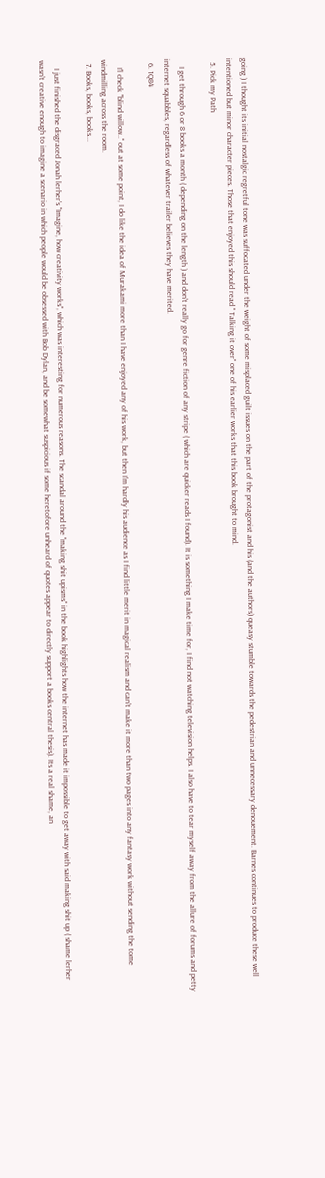going ) I thought its initial nostalgic regretful tone was suffocated under the weight of some misplaced guilt issues on the part of the protagonist and his (and the authors) queasy stumble towards the pedestrian and unnecessary denouement. Barnes continues to produce these well intentioned but minor character pieces. Those that enjoyed this should read " Talking it over" one of his earlier works that this book brought to mind.
  5. Pick my Path

    I get through 6 or 8 books a month ( depending on the length ) and don't really go for genre fiction of any stripe ( which are quicker reads I found). It is something I make time for, I find not watching television helps. I also have to tear myself away from the allure of forums and petty internet squabbles, regardless of whatever trailer believes they have merited.
  6. 1Q84

    I'l check "blind willow.." out at some point, I do like the idea of Murakami more than I have enjoyed any of his work, but then I'm hardly his audience as I find little merit in magical realism and can't make it more than two pages into any fantasy work without sending the tome windmilling across the room.
  7. Books, books, books...

    I just finished the disgraced Jonah lerher's "Imagine, how creativity works", which was interesting for numerous reasons. The scandal around the "making shit upisms" in the book highlights how the internet has made it impossible to get away with said making shit up ( shame lerher wasn't creative enough to imagine a scenario in which people would be obsessed with Bob Dylan, and be somewhat suspicious if some heretofore unheard of quotes appear to directly support a books central thesis). Its a real shame, an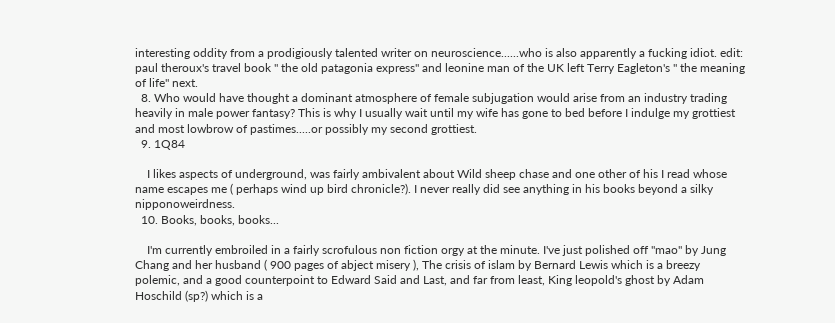interesting oddity from a prodigiously talented writer on neuroscience......who is also apparently a fucking idiot. edit: paul theroux's travel book " the old patagonia express" and leonine man of the UK left Terry Eagleton's " the meaning of life" next.
  8. Who would have thought a dominant atmosphere of female subjugation would arise from an industry trading heavily in male power fantasy? This is why I usually wait until my wife has gone to bed before I indulge my grottiest and most lowbrow of pastimes.....or possibly my second grottiest.
  9. 1Q84

    I likes aspects of underground, was fairly ambivalent about Wild sheep chase and one other of his I read whose name escapes me ( perhaps wind up bird chronicle?). I never really did see anything in his books beyond a silky nipponoweirdness.
  10. Books, books, books...

    I'm currently embroiled in a fairly scrofulous non fiction orgy at the minute. I've just polished off "mao" by Jung Chang and her husband ( 900 pages of abject misery ), The crisis of islam by Bernard Lewis which is a breezy polemic, and a good counterpoint to Edward Said and Last, and far from least, King leopold's ghost by Adam Hoschild (sp?) which is a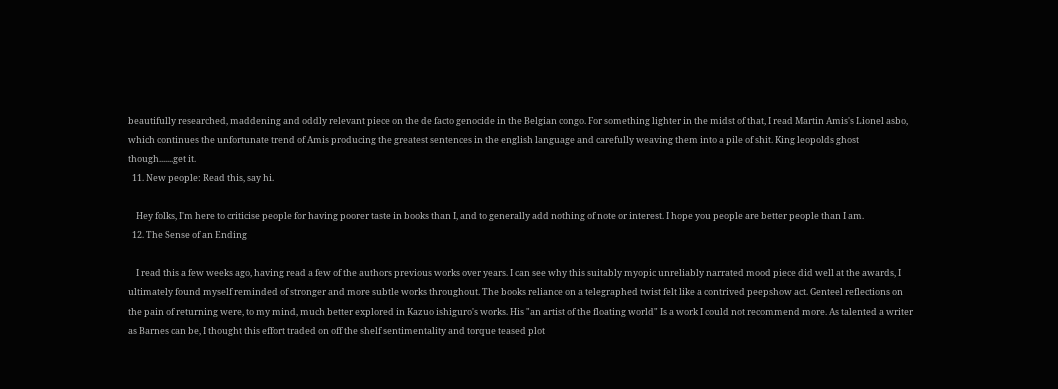beautifully researched, maddening and oddly relevant piece on the de facto genocide in the Belgian congo. For something lighter in the midst of that, I read Martin Amis's Lionel asbo, which continues the unfortunate trend of Amis producing the greatest sentences in the english language and carefully weaving them into a pile of shit. King leopolds ghost though.......get it.
  11. New people: Read this, say hi.

    Hey folks, I'm here to criticise people for having poorer taste in books than I, and to generally add nothing of note or interest. I hope you people are better people than I am.
  12. The Sense of an Ending

    I read this a few weeks ago, having read a few of the authors previous works over years. I can see why this suitably myopic unreliably narrated mood piece did well at the awards, I ultimately found myself reminded of stronger and more subtle works throughout. The books reliance on a telegraphed twist felt like a contrived peepshow act. Genteel reflections on the pain of returning were, to my mind, much better explored in Kazuo ishiguro's works. His "an artist of the floating world" Is a work I could not recommend more. As talented a writer as Barnes can be, I thought this effort traded on off the shelf sentimentality and torque teased plot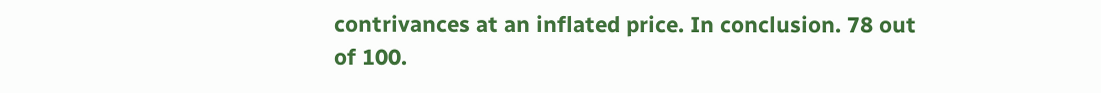contrivances at an inflated price. In conclusion. 78 out of 100.